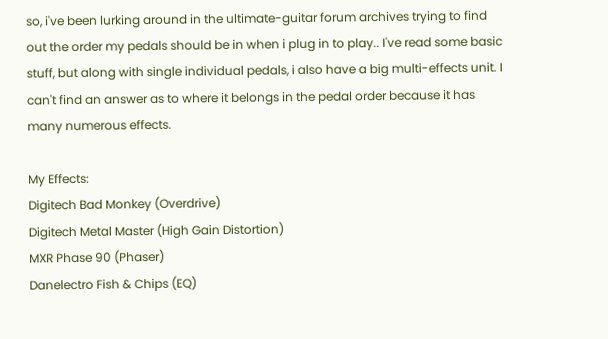so, i've been lurking around in the ultimate-guitar forum archives trying to find out the order my pedals should be in when i plug in to play.. I've read some basic stuff, but along with single individual pedals, i also have a big multi-effects unit. I can't find an answer as to where it belongs in the pedal order because it has many numerous effects.

My Effects:
Digitech Bad Monkey (Overdrive)
Digitech Metal Master (High Gain Distortion)
MXR Phase 90 (Phaser)
Danelectro Fish & Chips (EQ)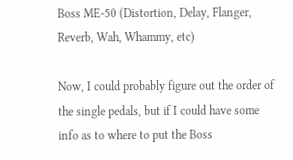Boss ME-50 (Distortion, Delay, Flanger, Reverb, Wah, Whammy, etc)

Now, I could probably figure out the order of the single pedals, but if I could have some info as to where to put the Boss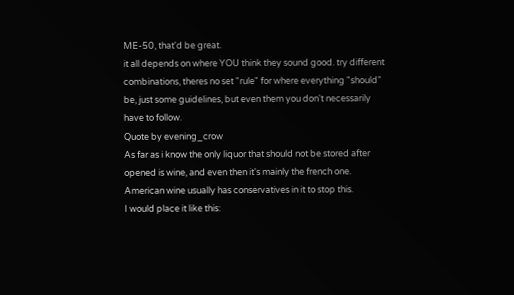ME-50, that'd be great.
it all depends on where YOU think they sound good. try different combinations, theres no set "rule" for where everything "should" be, just some guidelines, but even them you don't necessarily have to follow.
Quote by evening_crow
As far as i know the only liquor that should not be stored after opened is wine, and even then it's mainly the french one. American wine usually has conservatives in it to stop this.
I would place it like this: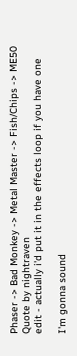Phaser -> Bad Monkey -> Metal Master -> Fish/Chips -> ME50
Quote by nightraven
edit - actually i'd put it in the effects loop if you have one

I'm gonna sound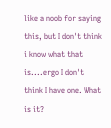like a noob for saying this, but I don't think i know what that is....ergo I don't think I have one. What is it?